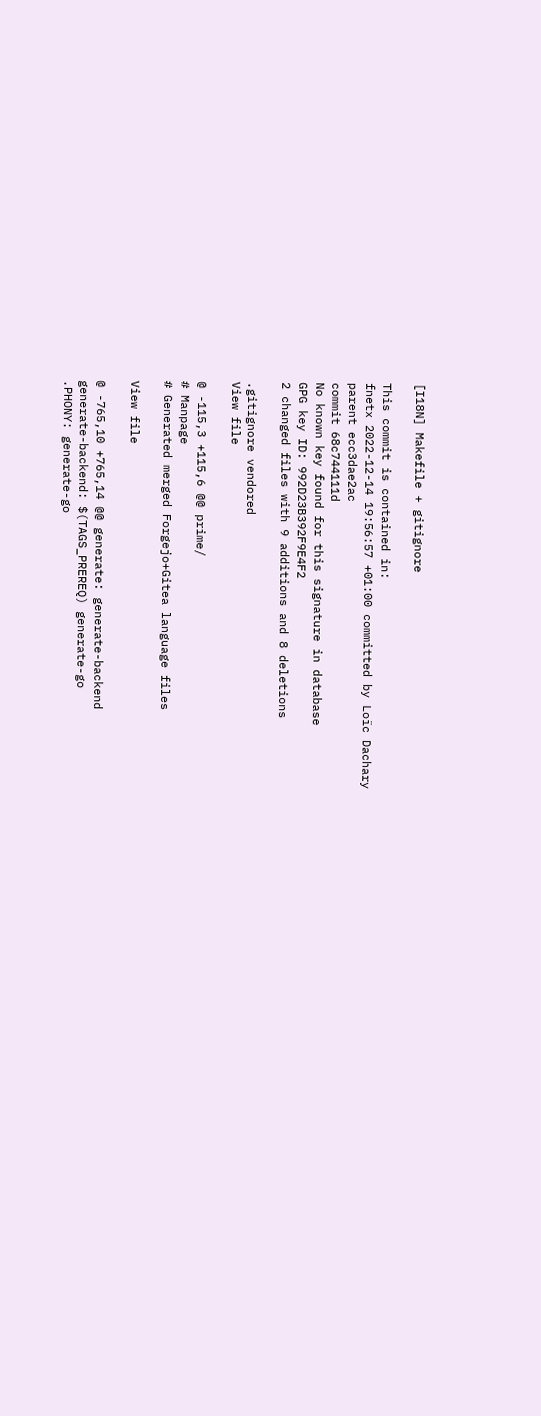[I18N] Makefile + gitignore

This commit is contained in:
fnetx 2022-12-14 19:56:57 +01:00 committed by Loïc Dachary
parent ecc3dae2ac
commit 68c744111d
No known key found for this signature in database
GPG key ID: 992D23B392F9E4F2
2 changed files with 9 additions and 8 deletions

.gitignore vendored
View file

@ -115,3 +115,6 @@ prime/
# Manpage
# Generated merged Forgejo+Gitea language files

View file

@ -765,10 +765,14 @@ generate: generate-backend
generate-backend: $(TAGS_PREREQ) generate-go
.PHONY: generate-go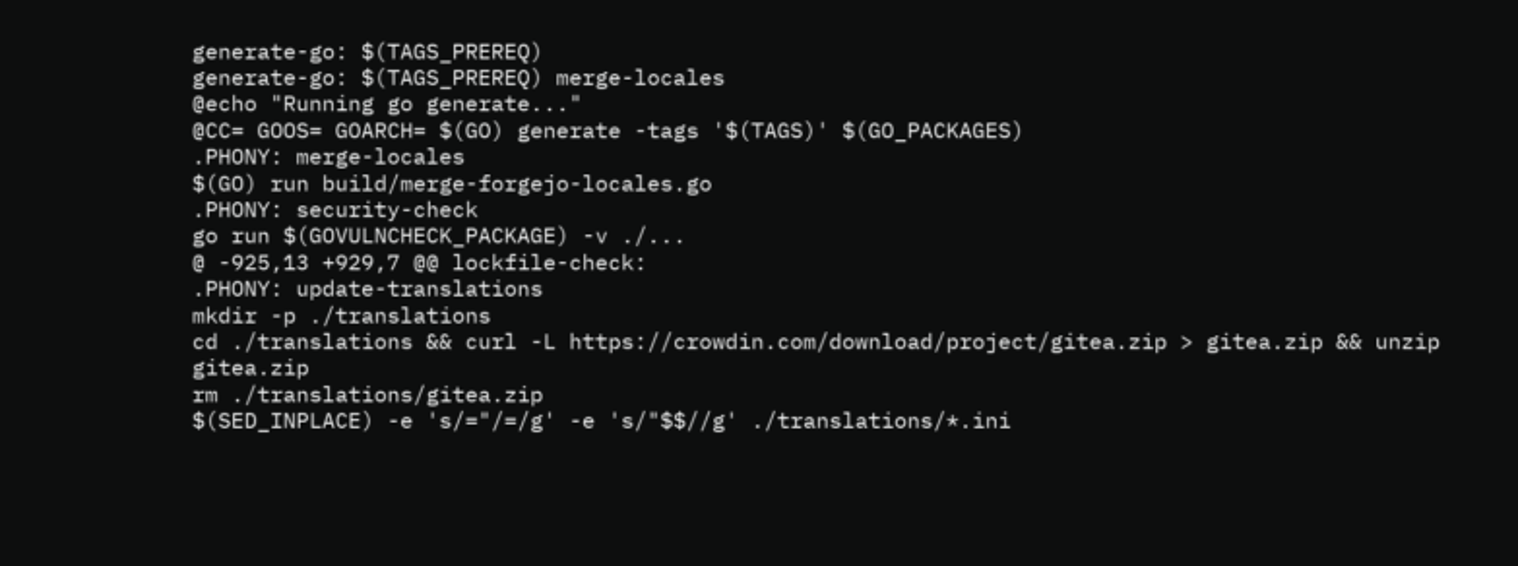generate-go: $(TAGS_PREREQ)
generate-go: $(TAGS_PREREQ) merge-locales
@echo "Running go generate..."
@CC= GOOS= GOARCH= $(GO) generate -tags '$(TAGS)' $(GO_PACKAGES)
.PHONY: merge-locales
$(GO) run build/merge-forgejo-locales.go
.PHONY: security-check
go run $(GOVULNCHECK_PACKAGE) -v ./...
@ -925,13 +929,7 @@ lockfile-check:
.PHONY: update-translations
mkdir -p ./translations
cd ./translations && curl -L https://crowdin.com/download/project/gitea.zip > gitea.zip && unzip gitea.zip
rm ./translations/gitea.zip
$(SED_INPLACE) -e 's/="/=/g' -e 's/"$$//g' ./translations/*.ini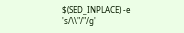$(SED_INPLACE) -e 's/\\"/"/g'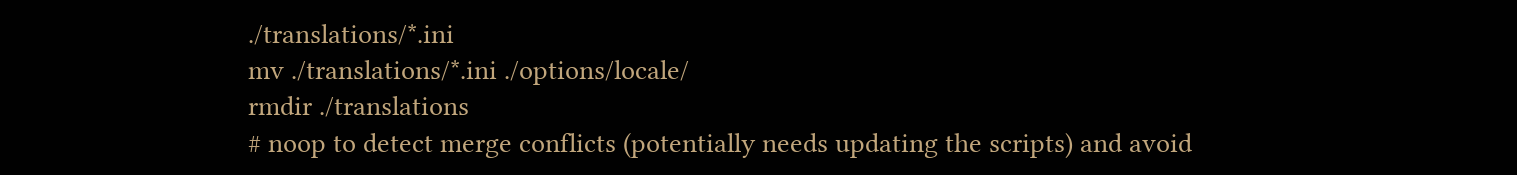./translations/*.ini
mv ./translations/*.ini ./options/locale/
rmdir ./translations
# noop to detect merge conflicts (potentially needs updating the scripts) and avoid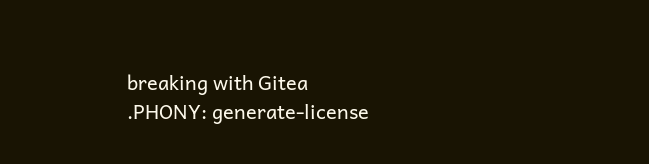breaking with Gitea
.PHONY: generate-license